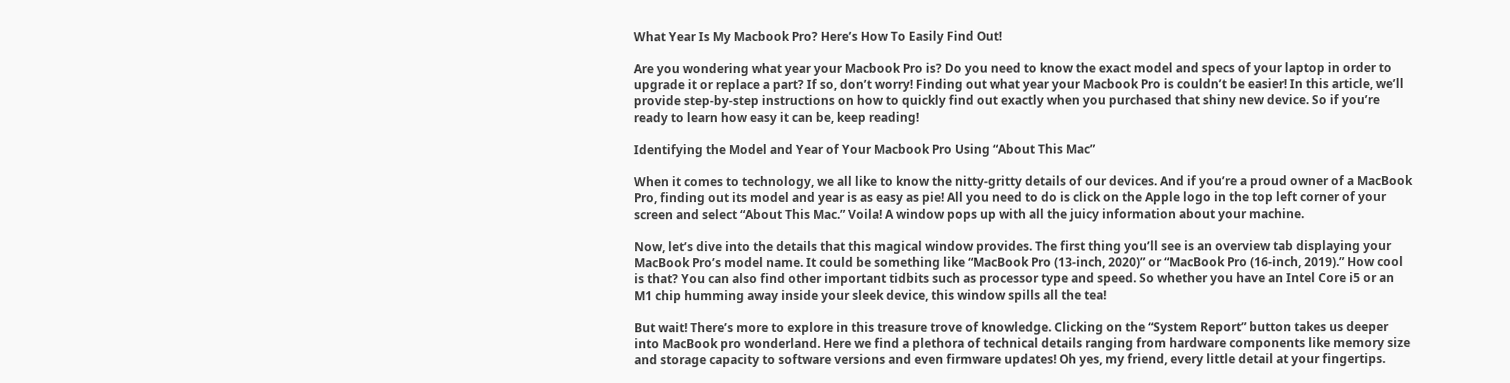What Year Is My Macbook Pro? Here’s How To Easily Find Out!

Are you wondering what year your Macbook Pro is? Do you need to know the exact model and specs of your laptop in order to upgrade it or replace a part? If so, don’t worry! Finding out what year your Macbook Pro is couldn’t be easier! In this article, we’ll provide step-by-step instructions on how to quickly find out exactly when you purchased that shiny new device. So if you’re ready to learn how easy it can be, keep reading!

Identifying the Model and Year of Your Macbook Pro Using “About This Mac”

When it comes to technology, we all like to know the nitty-gritty details of our devices. And if you’re a proud owner of a MacBook Pro, finding out its model and year is as easy as pie! All you need to do is click on the Apple logo in the top left corner of your screen and select “About This Mac.” Voila! A window pops up with all the juicy information about your machine.

Now, let’s dive into the details that this magical window provides. The first thing you’ll see is an overview tab displaying your MacBook Pro’s model name. It could be something like “MacBook Pro (13-inch, 2020)” or “MacBook Pro (16-inch, 2019).” How cool is that? You can also find other important tidbits such as processor type and speed. So whether you have an Intel Core i5 or an M1 chip humming away inside your sleek device, this window spills all the tea!

But wait! There’s more to explore in this treasure trove of knowledge. Clicking on the “System Report” button takes us deeper into MacBook pro wonderland. Here we find a plethora of technical details ranging from hardware components like memory size and storage capacity to software versions and even firmware updates! Oh yes, my friend, every little detail at your fingertips.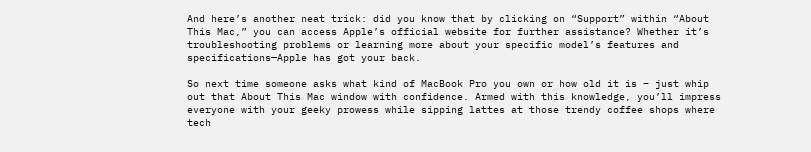And here’s another neat trick: did you know that by clicking on “Support” within “About This Mac,” you can access Apple’s official website for further assistance? Whether it’s troubleshooting problems or learning more about your specific model’s features and specifications—Apple has got your back.

So next time someone asks what kind of MacBook Pro you own or how old it is – just whip out that About This Mac window with confidence. Armed with this knowledge, you’ll impress everyone with your geeky prowess while sipping lattes at those trendy coffee shops where tech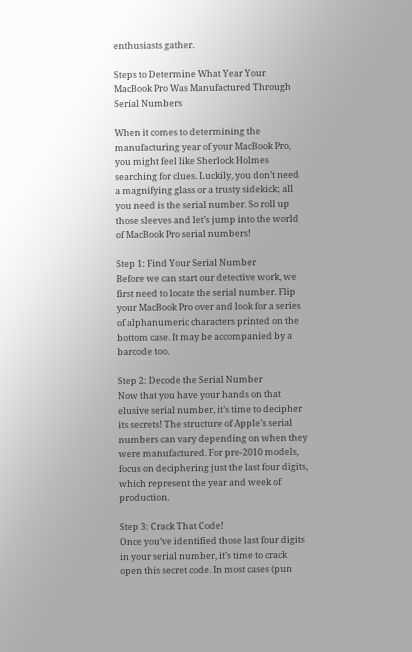enthusiasts gather.

Steps to Determine What Year Your MacBook Pro Was Manufactured Through Serial Numbers

When it comes to determining the manufacturing year of your MacBook Pro, you might feel like Sherlock Holmes searching for clues. Luckily, you don’t need a magnifying glass or a trusty sidekick; all you need is the serial number. So roll up those sleeves and let’s jump into the world of MacBook Pro serial numbers!

Step 1: Find Your Serial Number
Before we can start our detective work, we first need to locate the serial number. Flip your MacBook Pro over and look for a series of alphanumeric characters printed on the bottom case. It may be accompanied by a barcode too.

Step 2: Decode the Serial Number
Now that you have your hands on that elusive serial number, it’s time to decipher its secrets! The structure of Apple’s serial numbers can vary depending on when they were manufactured. For pre-2010 models, focus on deciphering just the last four digits, which represent the year and week of production.

Step 3: Crack That Code!
Once you’ve identified those last four digits in your serial number, it’s time to crack open this secret code. In most cases (pun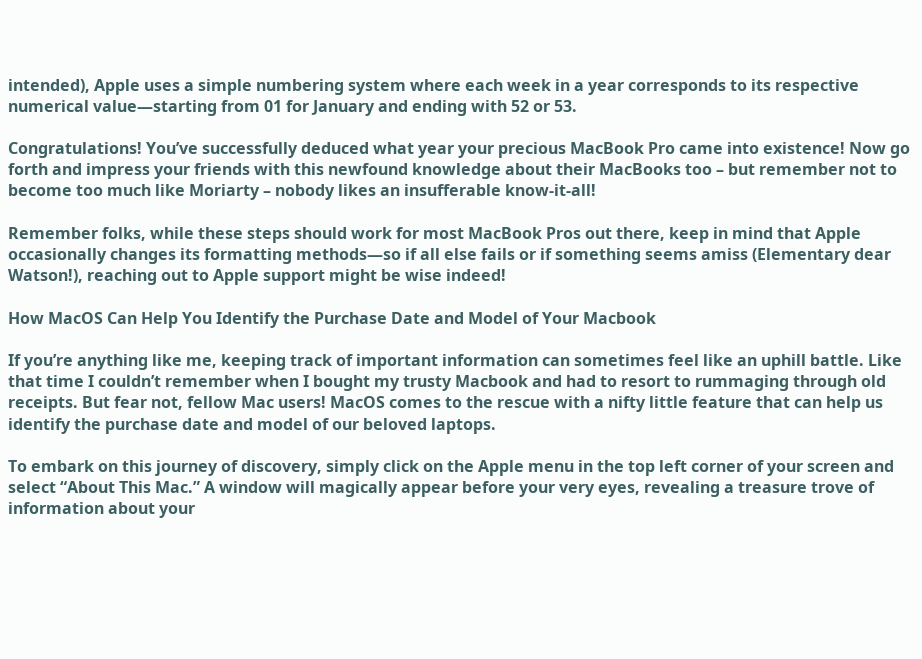intended), Apple uses a simple numbering system where each week in a year corresponds to its respective numerical value—starting from 01 for January and ending with 52 or 53.

Congratulations! You’ve successfully deduced what year your precious MacBook Pro came into existence! Now go forth and impress your friends with this newfound knowledge about their MacBooks too – but remember not to become too much like Moriarty – nobody likes an insufferable know-it-all!

Remember folks, while these steps should work for most MacBook Pros out there, keep in mind that Apple occasionally changes its formatting methods—so if all else fails or if something seems amiss (Elementary dear Watson!), reaching out to Apple support might be wise indeed!

How MacOS Can Help You Identify the Purchase Date and Model of Your Macbook

If you’re anything like me, keeping track of important information can sometimes feel like an uphill battle. Like that time I couldn’t remember when I bought my trusty Macbook and had to resort to rummaging through old receipts. But fear not, fellow Mac users! MacOS comes to the rescue with a nifty little feature that can help us identify the purchase date and model of our beloved laptops.

To embark on this journey of discovery, simply click on the Apple menu in the top left corner of your screen and select “About This Mac.” A window will magically appear before your very eyes, revealing a treasure trove of information about your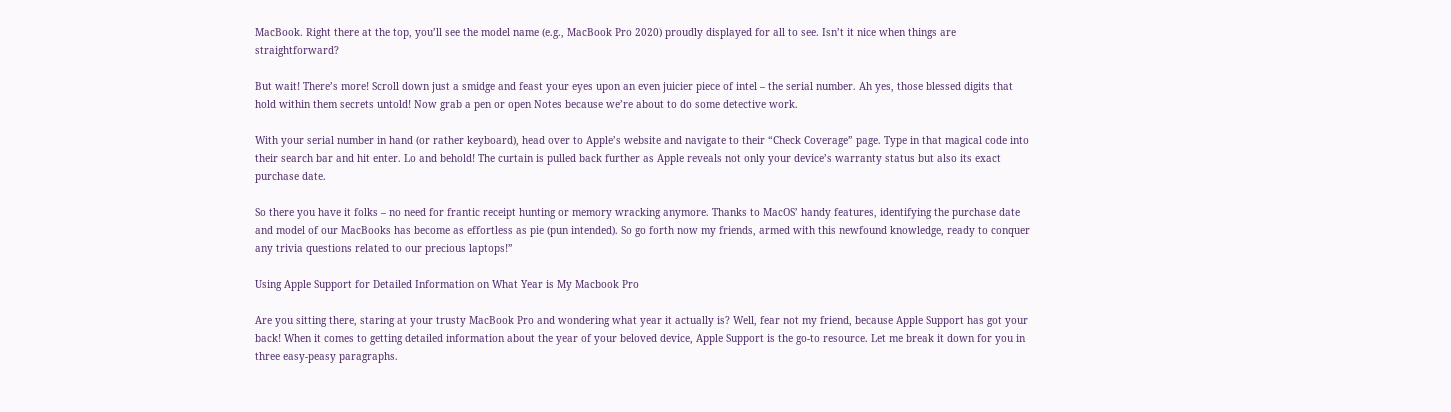MacBook. Right there at the top, you’ll see the model name (e.g., MacBook Pro 2020) proudly displayed for all to see. Isn’t it nice when things are straightforward?

But wait! There’s more! Scroll down just a smidge and feast your eyes upon an even juicier piece of intel – the serial number. Ah yes, those blessed digits that hold within them secrets untold! Now grab a pen or open Notes because we’re about to do some detective work.

With your serial number in hand (or rather keyboard), head over to Apple’s website and navigate to their “Check Coverage” page. Type in that magical code into their search bar and hit enter. Lo and behold! The curtain is pulled back further as Apple reveals not only your device’s warranty status but also its exact purchase date.

So there you have it folks – no need for frantic receipt hunting or memory wracking anymore. Thanks to MacOS’ handy features, identifying the purchase date and model of our MacBooks has become as effortless as pie (pun intended). So go forth now my friends, armed with this newfound knowledge, ready to conquer any trivia questions related to our precious laptops!”

Using Apple Support for Detailed Information on What Year is My Macbook Pro

Are you sitting there, staring at your trusty MacBook Pro and wondering what year it actually is? Well, fear not my friend, because Apple Support has got your back! When it comes to getting detailed information about the year of your beloved device, Apple Support is the go-to resource. Let me break it down for you in three easy-peasy paragraphs.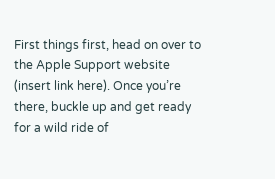First things first, head on over to the Apple Support website (insert link here). Once you’re there, buckle up and get ready for a wild ride of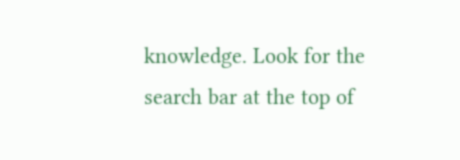knowledge. Look for the search bar at the top of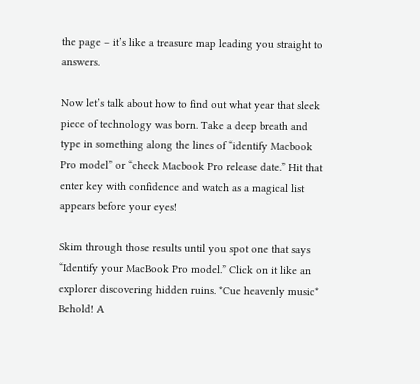the page – it’s like a treasure map leading you straight to answers.

Now let’s talk about how to find out what year that sleek piece of technology was born. Take a deep breath and type in something along the lines of “identify Macbook Pro model” or “check Macbook Pro release date.” Hit that enter key with confidence and watch as a magical list appears before your eyes!

Skim through those results until you spot one that says “Identify your MacBook Pro model.” Click on it like an explorer discovering hidden ruins. *Cue heavenly music* Behold! A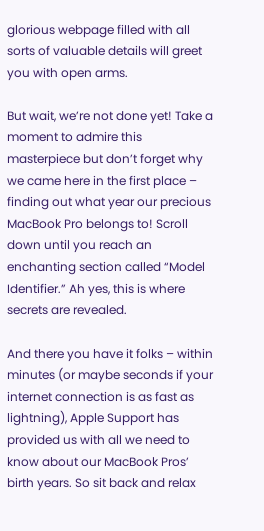glorious webpage filled with all sorts of valuable details will greet you with open arms.

But wait, we’re not done yet! Take a moment to admire this masterpiece but don’t forget why we came here in the first place – finding out what year our precious MacBook Pro belongs to! Scroll down until you reach an enchanting section called “Model Identifier.” Ah yes, this is where secrets are revealed.

And there you have it folks – within minutes (or maybe seconds if your internet connection is as fast as lightning), Apple Support has provided us with all we need to know about our MacBook Pros’ birth years. So sit back and relax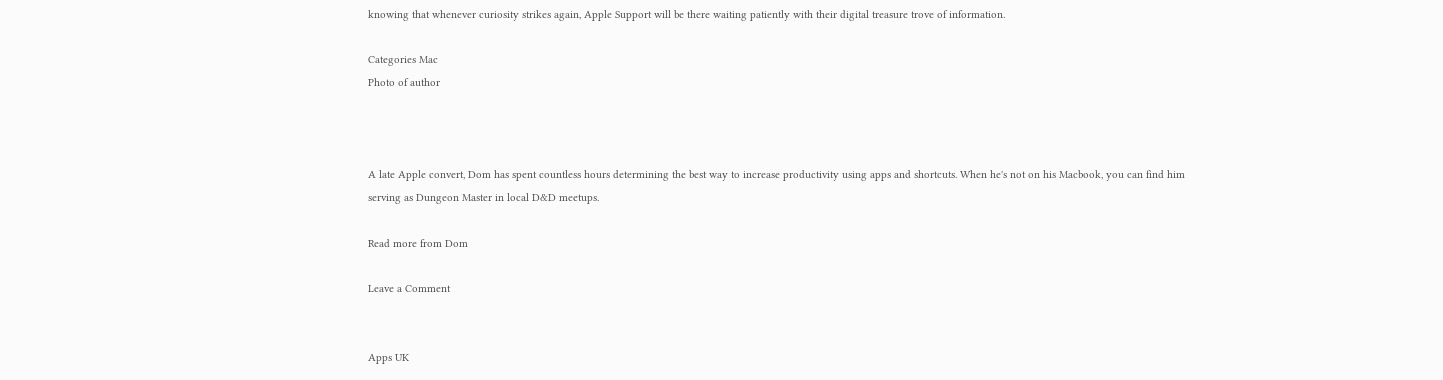knowing that whenever curiosity strikes again, Apple Support will be there waiting patiently with their digital treasure trove of information.

Categories Mac
Photo of author



A late Apple convert, Dom has spent countless hours determining the best way to increase productivity using apps and shortcuts. When he's not on his Macbook, you can find him serving as Dungeon Master in local D&D meetups.

Read more from Dom

Leave a Comment


Apps UK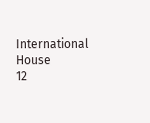International House
12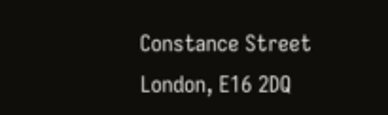Constance Street
London, E16 2DQ